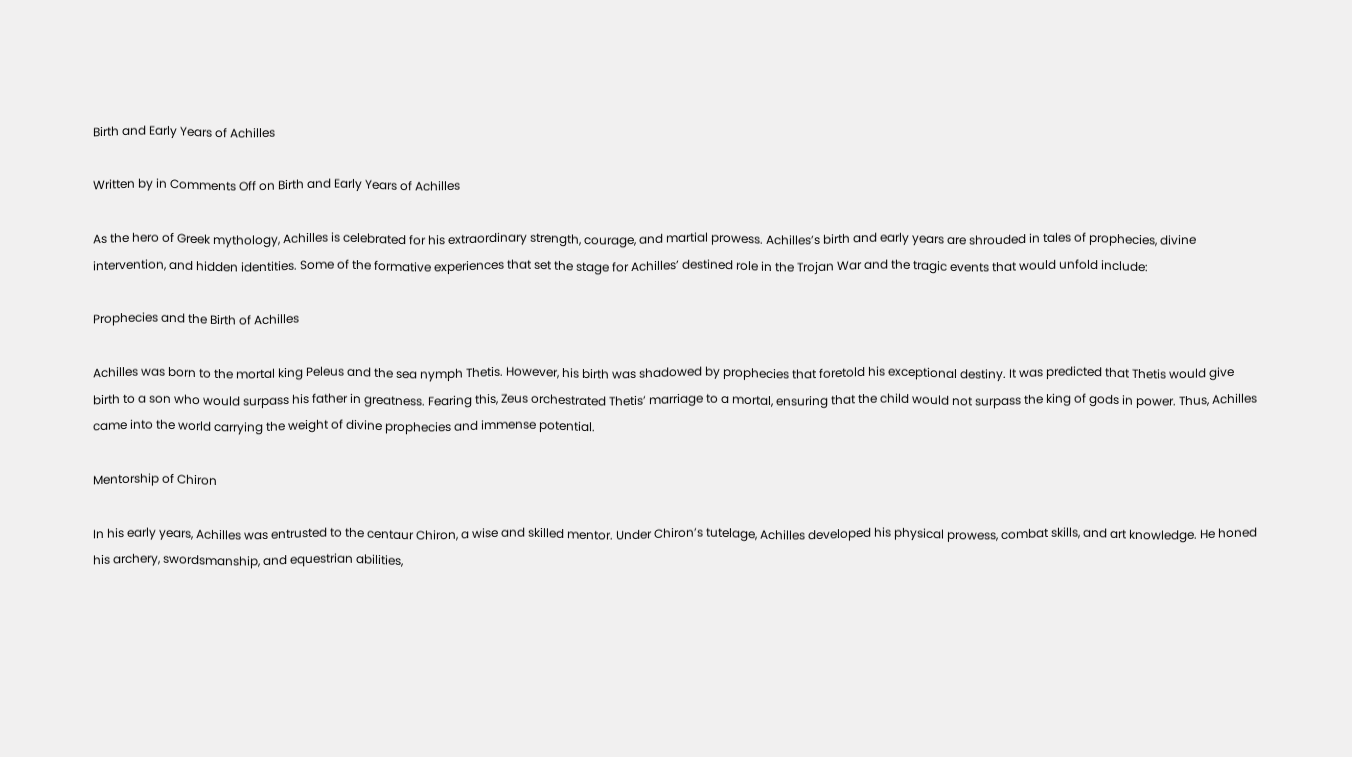Birth and Early Years of Achilles

Written by in Comments Off on Birth and Early Years of Achilles

As the hero of Greek mythology, Achilles is celebrated for his extraordinary strength, courage, and martial prowess. Achilles’s birth and early years are shrouded in tales of prophecies, divine intervention, and hidden identities. Some of the formative experiences that set the stage for Achilles’ destined role in the Trojan War and the tragic events that would unfold include:

Prophecies and the Birth of Achilles

Achilles was born to the mortal king Peleus and the sea nymph Thetis. However, his birth was shadowed by prophecies that foretold his exceptional destiny. It was predicted that Thetis would give birth to a son who would surpass his father in greatness. Fearing this, Zeus orchestrated Thetis’ marriage to a mortal, ensuring that the child would not surpass the king of gods in power. Thus, Achilles came into the world carrying the weight of divine prophecies and immense potential.

Mentorship of Chiron

In his early years, Achilles was entrusted to the centaur Chiron, a wise and skilled mentor. Under Chiron’s tutelage, Achilles developed his physical prowess, combat skills, and art knowledge. He honed his archery, swordsmanship, and equestrian abilities,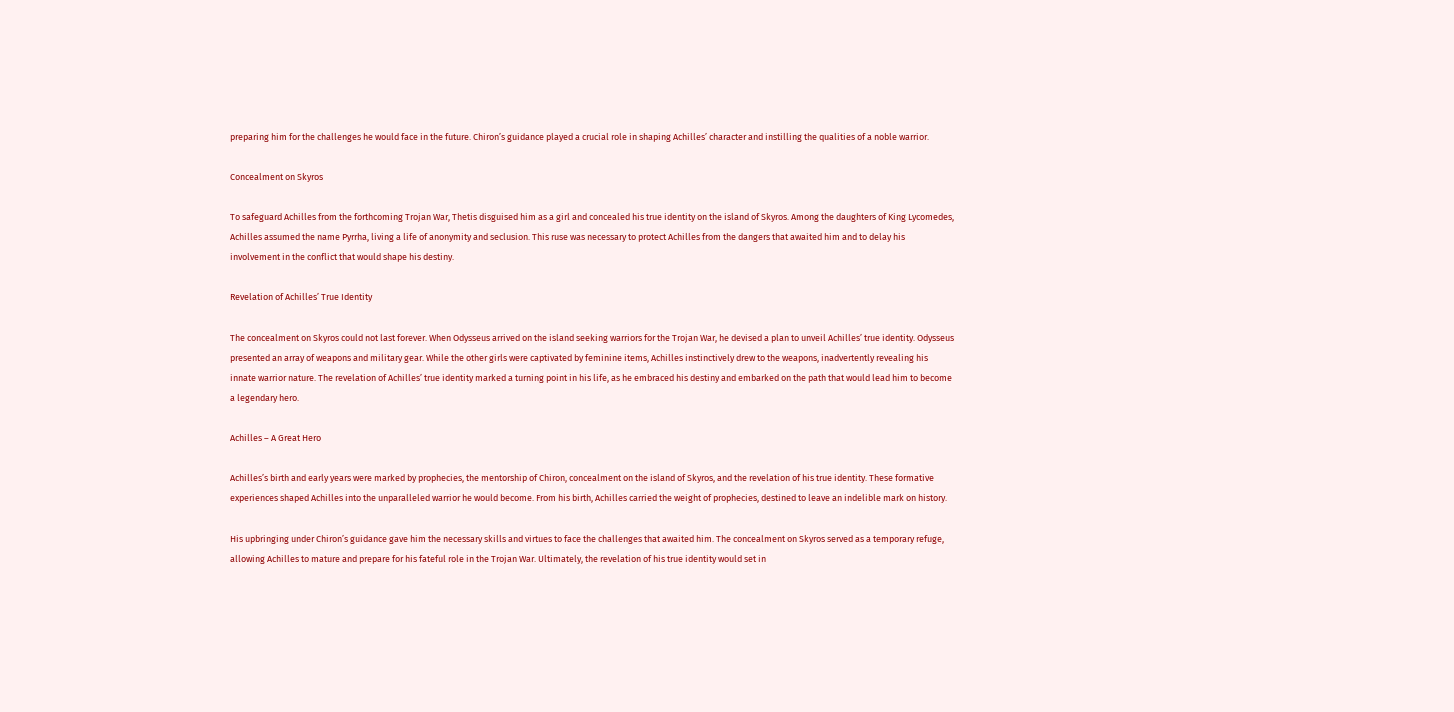preparing him for the challenges he would face in the future. Chiron’s guidance played a crucial role in shaping Achilles’ character and instilling the qualities of a noble warrior.

Concealment on Skyros

To safeguard Achilles from the forthcoming Trojan War, Thetis disguised him as a girl and concealed his true identity on the island of Skyros. Among the daughters of King Lycomedes, Achilles assumed the name Pyrrha, living a life of anonymity and seclusion. This ruse was necessary to protect Achilles from the dangers that awaited him and to delay his involvement in the conflict that would shape his destiny.

Revelation of Achilles’ True Identity

The concealment on Skyros could not last forever. When Odysseus arrived on the island seeking warriors for the Trojan War, he devised a plan to unveil Achilles’ true identity. Odysseus presented an array of weapons and military gear. While the other girls were captivated by feminine items, Achilles instinctively drew to the weapons, inadvertently revealing his innate warrior nature. The revelation of Achilles’ true identity marked a turning point in his life, as he embraced his destiny and embarked on the path that would lead him to become a legendary hero.

Achilles – A Great Hero

Achilles’s birth and early years were marked by prophecies, the mentorship of Chiron, concealment on the island of Skyros, and the revelation of his true identity. These formative experiences shaped Achilles into the unparalleled warrior he would become. From his birth, Achilles carried the weight of prophecies, destined to leave an indelible mark on history.

His upbringing under Chiron’s guidance gave him the necessary skills and virtues to face the challenges that awaited him. The concealment on Skyros served as a temporary refuge, allowing Achilles to mature and prepare for his fateful role in the Trojan War. Ultimately, the revelation of his true identity would set in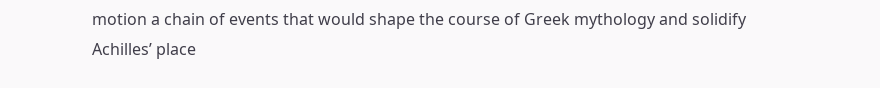motion a chain of events that would shape the course of Greek mythology and solidify Achilles’ place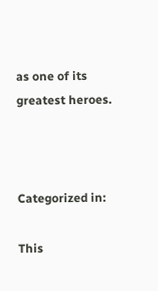as one of its greatest heroes.



Categorized in:

This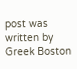post was written by Greek Boston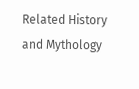Related History and Mythology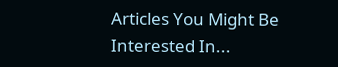Articles You Might Be Interested In...